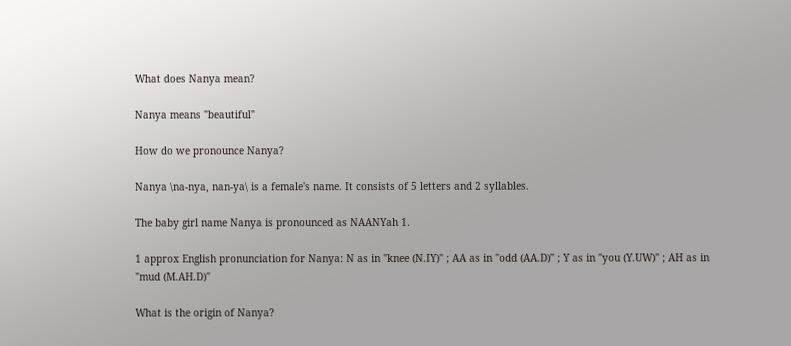What does Nanya mean?

Nanya means "beautiful"

How do we pronounce Nanya?

Nanya \na-nya, nan-ya\ is a female's name. It consists of 5 letters and 2 syllables.

The baby girl name Nanya is pronounced as NAANYah 1.

1 approx English pronunciation for Nanya: N as in "knee (N.IY)" ; AA as in "odd (AA.D)" ; Y as in "you (Y.UW)" ; AH as in "mud (M.AH.D)"

What is the origin of Nanya?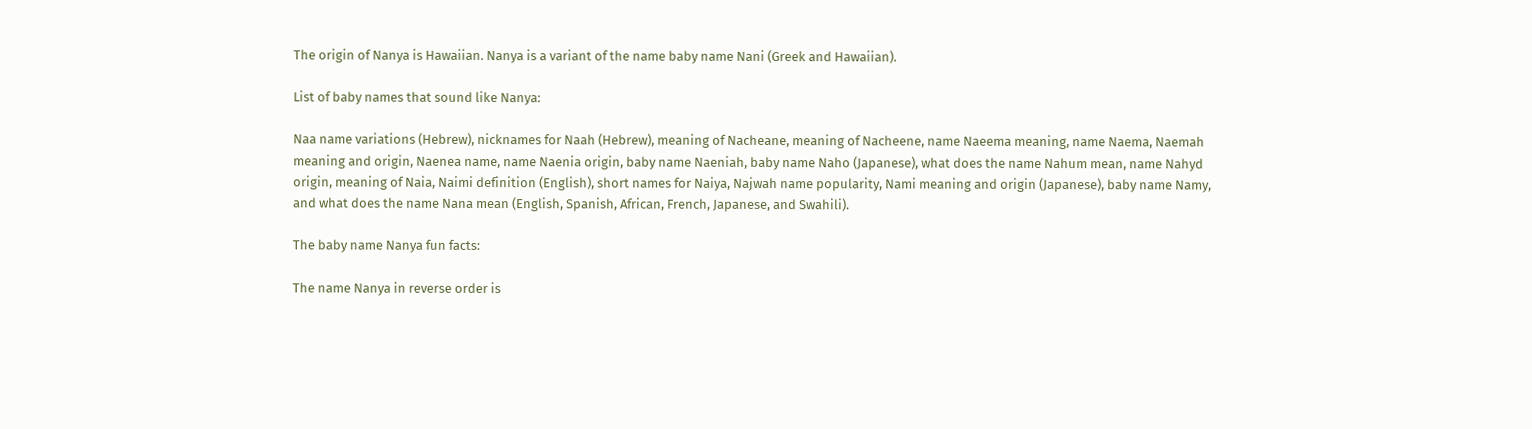The origin of Nanya is Hawaiian. Nanya is a variant of the name baby name Nani (Greek and Hawaiian).

List of baby names that sound like Nanya:

Naa name variations (Hebrew), nicknames for Naah (Hebrew), meaning of Nacheane, meaning of Nacheene, name Naeema meaning, name Naema, Naemah meaning and origin, Naenea name, name Naenia origin, baby name Naeniah, baby name Naho (Japanese), what does the name Nahum mean, name Nahyd origin, meaning of Naia, Naimi definition (English), short names for Naiya, Najwah name popularity, Nami meaning and origin (Japanese), baby name Namy, and what does the name Nana mean (English, Spanish, African, French, Japanese, and Swahili).

The baby name Nanya fun facts:

The name Nanya in reverse order is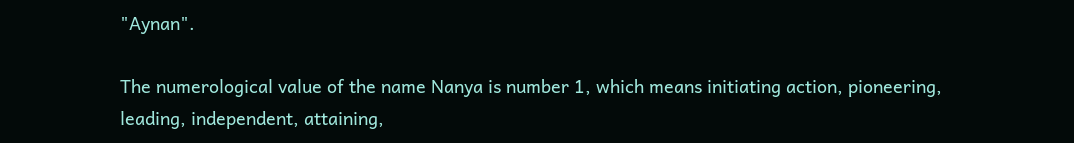"Aynan".

The numerological value of the name Nanya is number 1, which means initiating action, pioneering, leading, independent, attaining,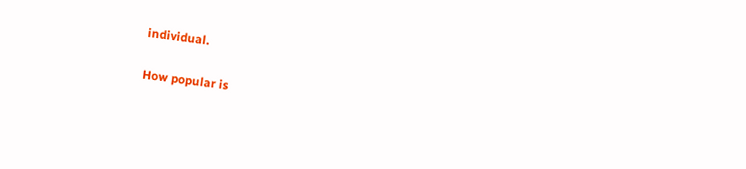individual.

How popular is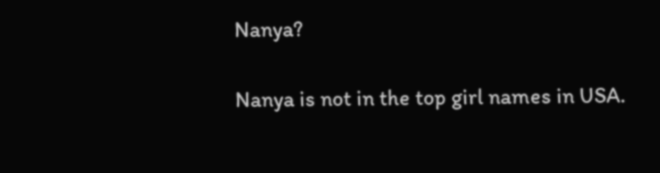Nanya?

Nanya is not in the top girl names in USA.